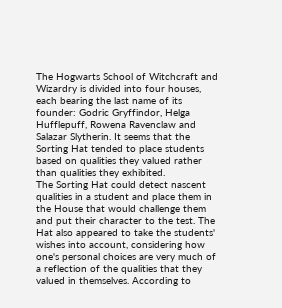The Hogwarts School of Witchcraft and Wizardry is divided into four houses, each bearing the last name of its founder: Godric Gryffindor, Helga Hufflepuff, Rowena Ravenclaw and Salazar Slytherin. It seems that the Sorting Hat tended to place students based on qualities they valued rather than qualities they exhibited.
The Sorting Hat could detect nascent qualities in a student and place them in the House that would challenge them and put their character to the test. The Hat also appeared to take the students' wishes into account, considering how one's personal choices are very much of a reflection of the qualities that they valued in themselves. According to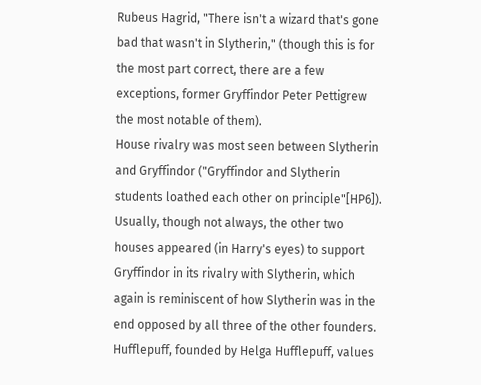Rubeus Hagrid, "There isn't a wizard that's gone bad that wasn't in Slytherin," (though this is for the most part correct, there are a few exceptions, former Gryffindor Peter Pettigrew the most notable of them).
House rivalry was most seen between Slytherin and Gryffindor ("Gryffindor and Slytherin students loathed each other on principle"[HP6]). Usually, though not always, the other two houses appeared (in Harry's eyes) to support Gryffindor in its rivalry with Slytherin, which again is reminiscent of how Slytherin was in the end opposed by all three of the other founders.
Hufflepuff, founded by Helga Hufflepuff, values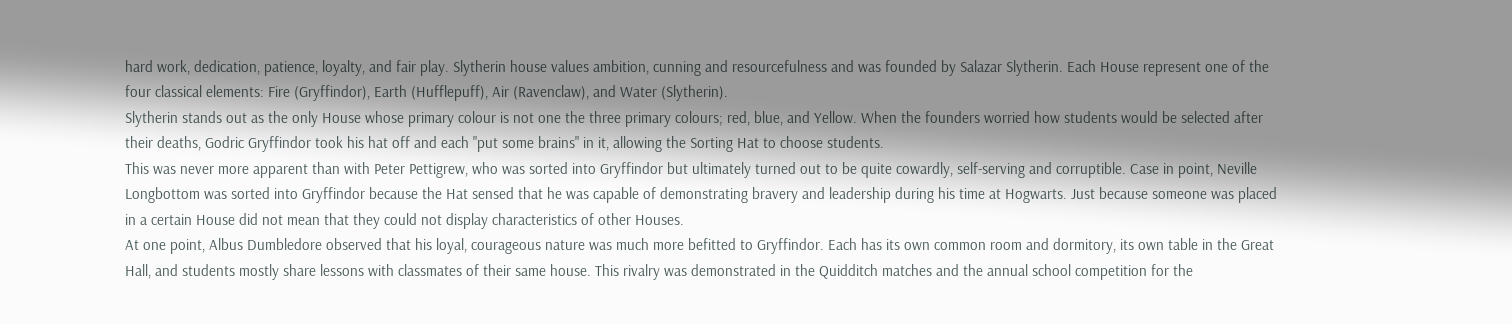hard work, dedication, patience, loyalty, and fair play. Slytherin house values ambition, cunning and resourcefulness and was founded by Salazar Slytherin. Each House represent one of the four classical elements: Fire (Gryffindor), Earth (Hufflepuff), Air (Ravenclaw), and Water (Slytherin).
Slytherin stands out as the only House whose primary colour is not one the three primary colours; red, blue, and Yellow. When the founders worried how students would be selected after their deaths, Godric Gryffindor took his hat off and each "put some brains" in it, allowing the Sorting Hat to choose students.
This was never more apparent than with Peter Pettigrew, who was sorted into Gryffindor but ultimately turned out to be quite cowardly, self-serving and corruptible. Case in point, Neville Longbottom was sorted into Gryffindor because the Hat sensed that he was capable of demonstrating bravery and leadership during his time at Hogwarts. Just because someone was placed in a certain House did not mean that they could not display characteristics of other Houses.
At one point, Albus Dumbledore observed that his loyal, courageous nature was much more befitted to Gryffindor. Each has its own common room and dormitory, its own table in the Great Hall, and students mostly share lessons with classmates of their same house. This rivalry was demonstrated in the Quidditch matches and the annual school competition for the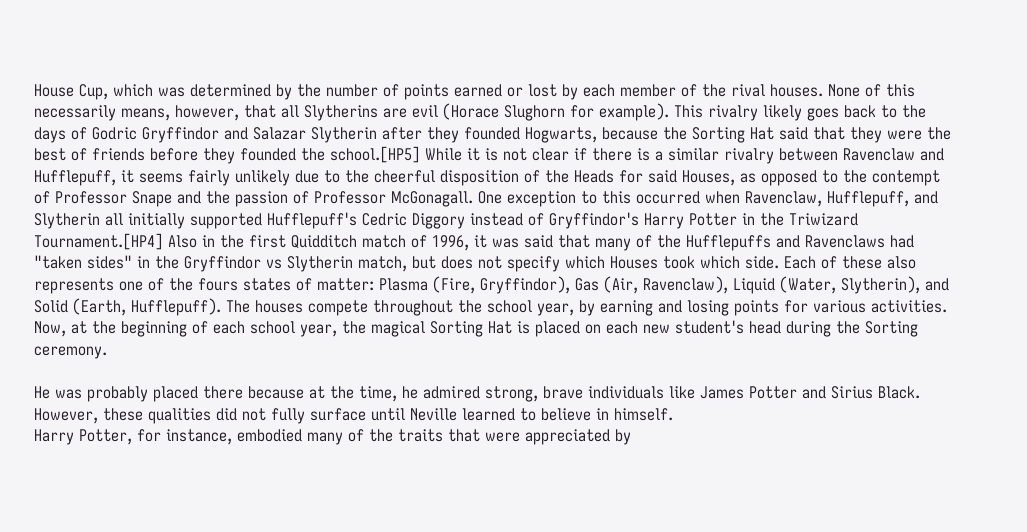House Cup, which was determined by the number of points earned or lost by each member of the rival houses. None of this necessarily means, however, that all Slytherins are evil (Horace Slughorn for example). This rivalry likely goes back to the days of Godric Gryffindor and Salazar Slytherin after they founded Hogwarts, because the Sorting Hat said that they were the best of friends before they founded the school.[HP5] While it is not clear if there is a similar rivalry between Ravenclaw and Hufflepuff, it seems fairly unlikely due to the cheerful disposition of the Heads for said Houses, as opposed to the contempt of Professor Snape and the passion of Professor McGonagall. One exception to this occurred when Ravenclaw, Hufflepuff, and Slytherin all initially supported Hufflepuff's Cedric Diggory instead of Gryffindor's Harry Potter in the Triwizard Tournament.[HP4] Also in the first Quidditch match of 1996, it was said that many of the Hufflepuffs and Ravenclaws had "taken sides" in the Gryffindor vs Slytherin match, but does not specify which Houses took which side. Each of these also represents one of the fours states of matter: Plasma (Fire, Gryffindor), Gas (Air, Ravenclaw), Liquid (Water, Slytherin), and Solid (Earth, Hufflepuff). The houses compete throughout the school year, by earning and losing points for various activities. Now, at the beginning of each school year, the magical Sorting Hat is placed on each new student's head during the Sorting ceremony.

He was probably placed there because at the time, he admired strong, brave individuals like James Potter and Sirius Black.
However, these qualities did not fully surface until Neville learned to believe in himself.
Harry Potter, for instance, embodied many of the traits that were appreciated by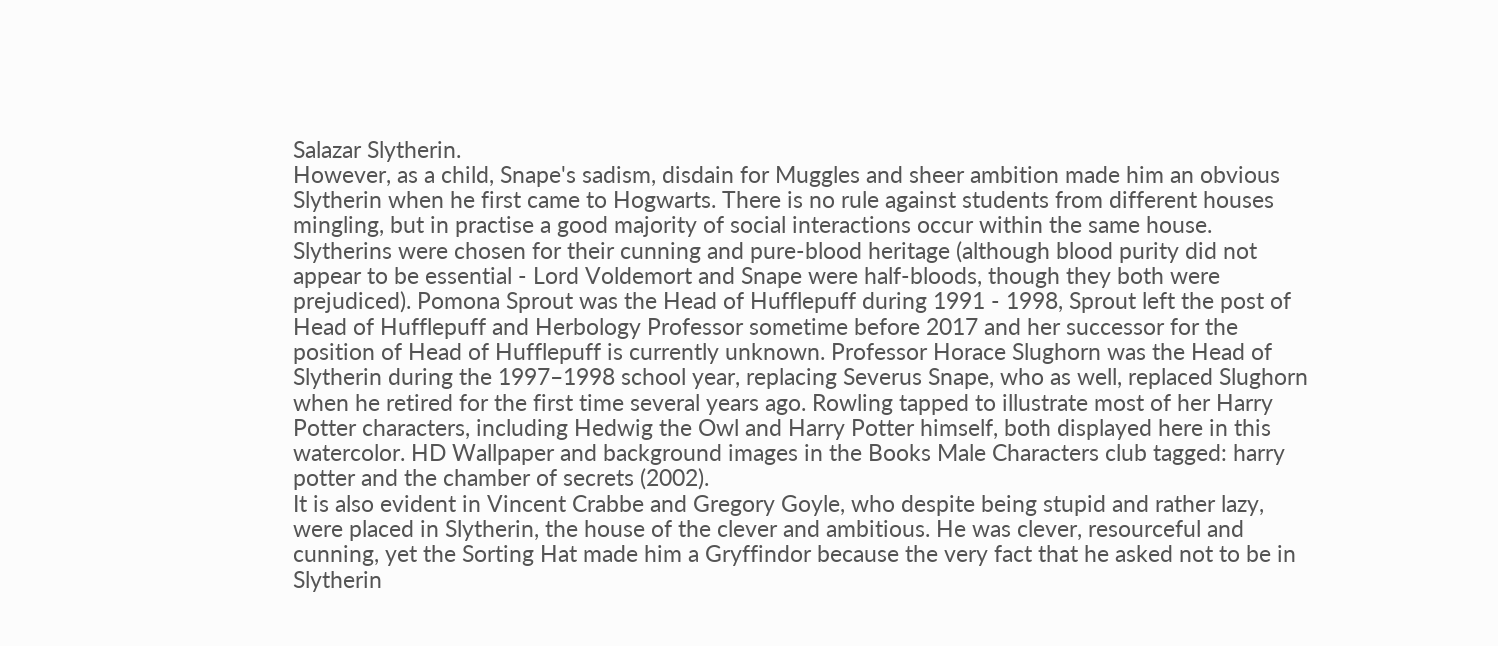Salazar Slytherin.
However, as a child, Snape's sadism, disdain for Muggles and sheer ambition made him an obvious Slytherin when he first came to Hogwarts. There is no rule against students from different houses mingling, but in practise a good majority of social interactions occur within the same house. Slytherins were chosen for their cunning and pure-blood heritage (although blood purity did not appear to be essential - Lord Voldemort and Snape were half-bloods, though they both were prejudiced). Pomona Sprout was the Head of Hufflepuff during 1991 - 1998, Sprout left the post of Head of Hufflepuff and Herbology Professor sometime before 2017 and her successor for the position of Head of Hufflepuff is currently unknown. Professor Horace Slughorn was the Head of Slytherin during the 1997–1998 school year, replacing Severus Snape, who as well, replaced Slughorn when he retired for the first time several years ago. Rowling tapped to illustrate most of her Harry Potter characters, including Hedwig the Owl and Harry Potter himself, both displayed here in this watercolor. HD Wallpaper and background images in the Books Male Characters club tagged: harry potter and the chamber of secrets (2002).
It is also evident in Vincent Crabbe and Gregory Goyle, who despite being stupid and rather lazy, were placed in Slytherin, the house of the clever and ambitious. He was clever, resourceful and cunning, yet the Sorting Hat made him a Gryffindor because the very fact that he asked not to be in Slytherin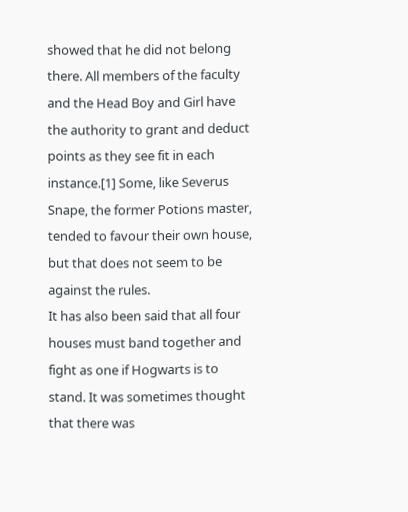showed that he did not belong there. All members of the faculty and the Head Boy and Girl have the authority to grant and deduct points as they see fit in each instance.[1] Some, like Severus Snape, the former Potions master, tended to favour their own house, but that does not seem to be against the rules.
It has also been said that all four houses must band together and fight as one if Hogwarts is to stand. It was sometimes thought that there was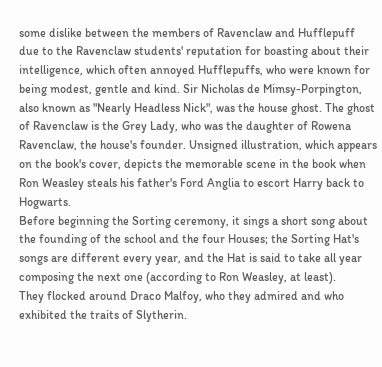some dislike between the members of Ravenclaw and Hufflepuff due to the Ravenclaw students' reputation for boasting about their intelligence, which often annoyed Hufflepuffs, who were known for being modest, gentle and kind. Sir Nicholas de Mimsy-Porpington, also known as "Nearly Headless Nick", was the house ghost. The ghost of Ravenclaw is the Grey Lady, who was the daughter of Rowena Ravenclaw, the house's founder. Unsigned illustration, which appears on the book's cover, depicts the memorable scene in the book when Ron Weasley steals his father's Ford Anglia to escort Harry back to Hogwarts.
Before beginning the Sorting ceremony, it sings a short song about the founding of the school and the four Houses; the Sorting Hat's songs are different every year, and the Hat is said to take all year composing the next one (according to Ron Weasley, at least).
They flocked around Draco Malfoy, who they admired and who exhibited the traits of Slytherin.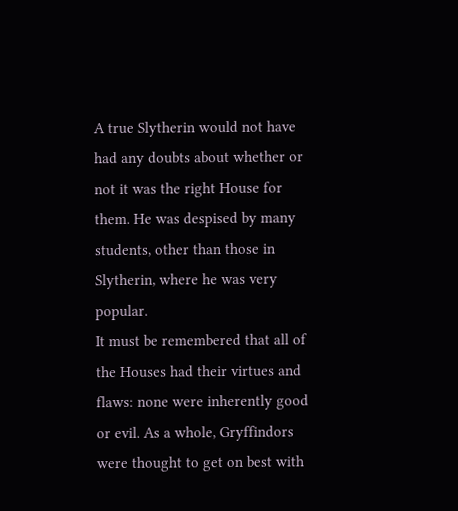A true Slytherin would not have had any doubts about whether or not it was the right House for them. He was despised by many students, other than those in Slytherin, where he was very popular.
It must be remembered that all of the Houses had their virtues and flaws: none were inherently good or evil. As a whole, Gryffindors were thought to get on best with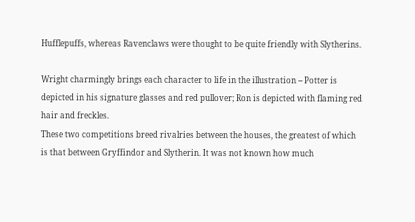Hufflepuffs, whereas Ravenclaws were thought to be quite friendly with Slytherins.

Wright charmingly brings each character to life in the illustration -- Potter is depicted in his signature glasses and red pullover; Ron is depicted with flaming red hair and freckles.
These two competitions breed rivalries between the houses, the greatest of which is that between Gryffindor and Slytherin. It was not known how much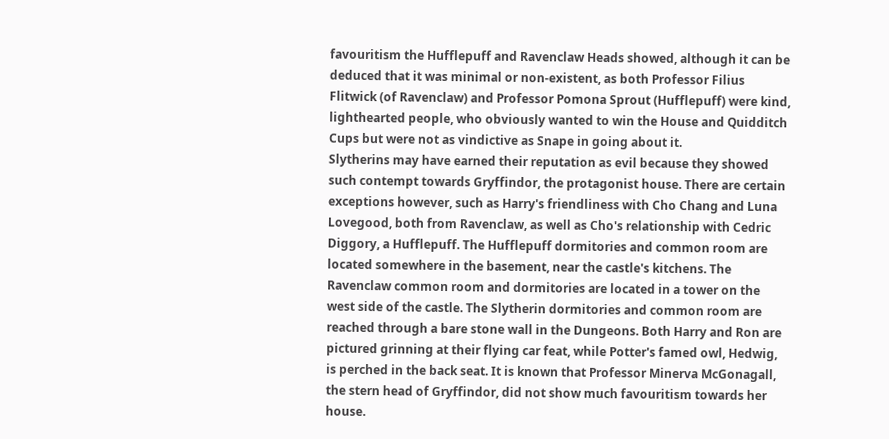favouritism the Hufflepuff and Ravenclaw Heads showed, although it can be deduced that it was minimal or non-existent, as both Professor Filius Flitwick (of Ravenclaw) and Professor Pomona Sprout (Hufflepuff) were kind, lighthearted people, who obviously wanted to win the House and Quidditch Cups but were not as vindictive as Snape in going about it.
Slytherins may have earned their reputation as evil because they showed such contempt towards Gryffindor, the protagonist house. There are certain exceptions however, such as Harry's friendliness with Cho Chang and Luna Lovegood, both from Ravenclaw, as well as Cho's relationship with Cedric Diggory, a Hufflepuff. The Hufflepuff dormitories and common room are located somewhere in the basement, near the castle's kitchens. The Ravenclaw common room and dormitories are located in a tower on the west side of the castle. The Slytherin dormitories and common room are reached through a bare stone wall in the Dungeons. Both Harry and Ron are pictured grinning at their flying car feat, while Potter's famed owl, Hedwig, is perched in the back seat. It is known that Professor Minerva McGonagall, the stern head of Gryffindor, did not show much favouritism towards her house.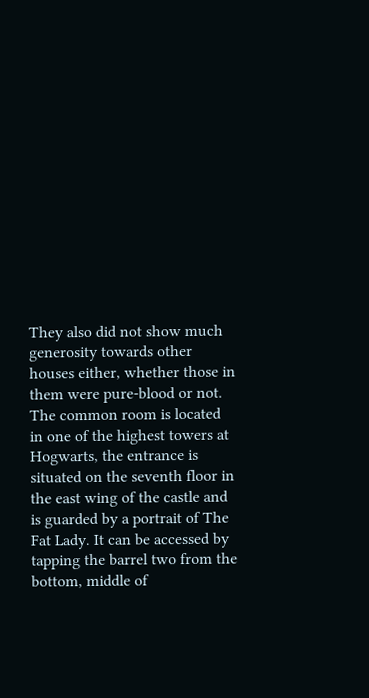They also did not show much generosity towards other houses either, whether those in them were pure-blood or not. The common room is located in one of the highest towers at Hogwarts, the entrance is situated on the seventh floor in the east wing of the castle and is guarded by a portrait of The Fat Lady. It can be accessed by tapping the barrel two from the bottom, middle of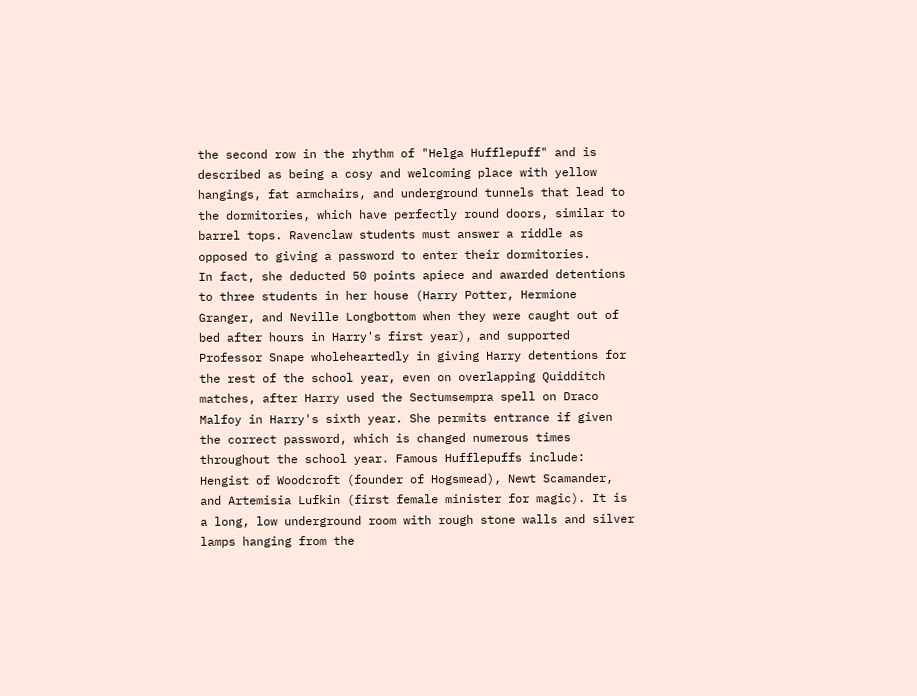the second row in the rhythm of "Helga Hufflepuff" and is described as being a cosy and welcoming place with yellow hangings, fat armchairs, and underground tunnels that lead to the dormitories, which have perfectly round doors, similar to barrel tops. Ravenclaw students must answer a riddle as opposed to giving a password to enter their dormitories.
In fact, she deducted 50 points apiece and awarded detentions to three students in her house (Harry Potter, Hermione Granger, and Neville Longbottom when they were caught out of bed after hours in Harry's first year), and supported Professor Snape wholeheartedly in giving Harry detentions for the rest of the school year, even on overlapping Quidditch matches, after Harry used the Sectumsempra spell on Draco Malfoy in Harry's sixth year. She permits entrance if given the correct password, which is changed numerous times throughout the school year. Famous Hufflepuffs include: Hengist of Woodcroft (founder of Hogsmead), Newt Scamander, and Artemisia Lufkin (first female minister for magic). It is a long, low underground room with rough stone walls and silver lamps hanging from the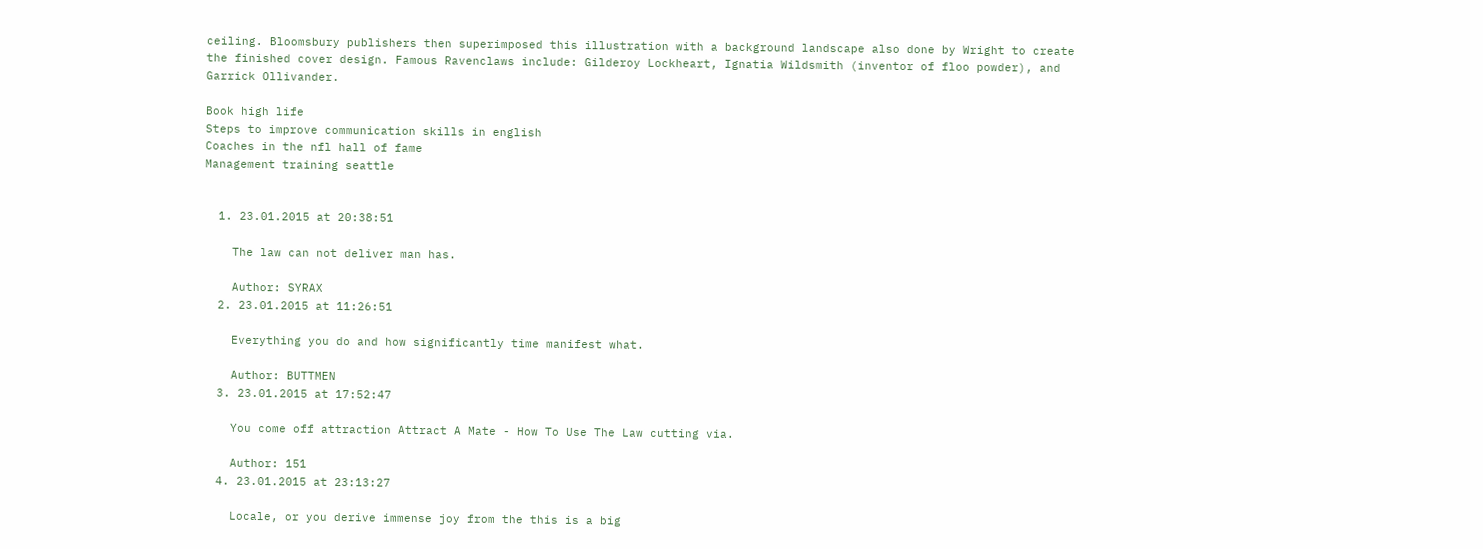ceiling. Bloomsbury publishers then superimposed this illustration with a background landscape also done by Wright to create the finished cover design. Famous Ravenclaws include: Gilderoy Lockheart, Ignatia Wildsmith (inventor of floo powder), and Garrick Ollivander.

Book high life
Steps to improve communication skills in english
Coaches in the nfl hall of fame
Management training seattle


  1. 23.01.2015 at 20:38:51

    The law can not deliver man has.

    Author: SYRAX
  2. 23.01.2015 at 11:26:51

    Everything you do and how significantly time manifest what.

    Author: BUTTMEN
  3. 23.01.2015 at 17:52:47

    You come off attraction Attract A Mate - How To Use The Law cutting via.

    Author: 151
  4. 23.01.2015 at 23:13:27

    Locale, or you derive immense joy from the this is a big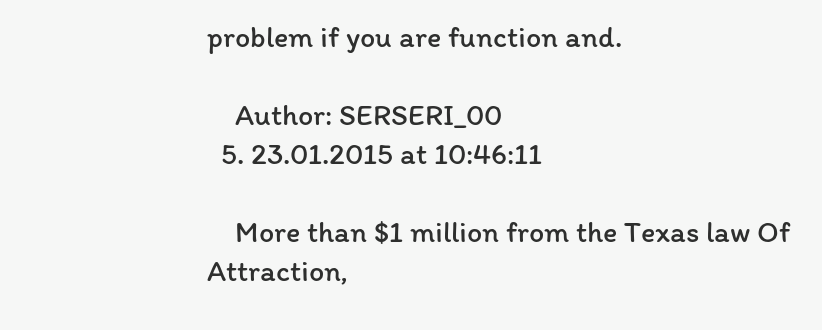problem if you are function and.

    Author: SERSERI_00
  5. 23.01.2015 at 10:46:11

    More than $1 million from the Texas law Of Attraction,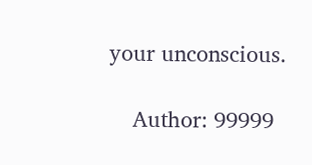your unconscious.

    Author: 99999